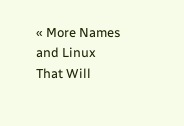« More Names and Linux
That Will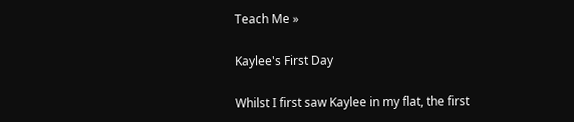Teach Me »

Kaylee's First Day

Whilst I first saw Kaylee in my flat, the first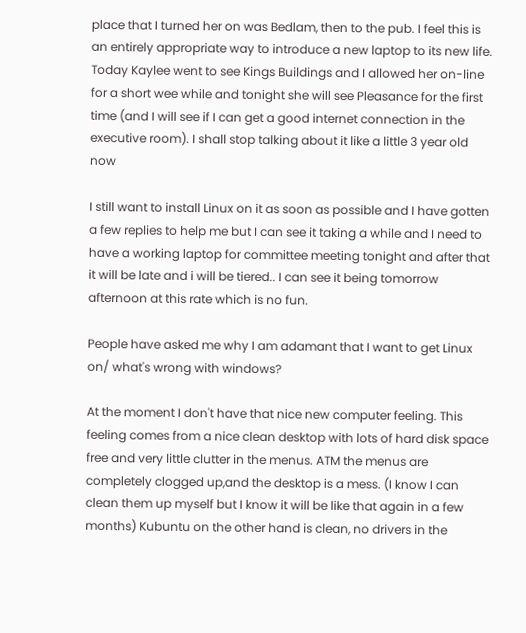place that I turned her on was Bedlam, then to the pub. I feel this is an entirely appropriate way to introduce a new laptop to its new life. Today Kaylee went to see Kings Buildings and I allowed her on-line for a short wee while and tonight she will see Pleasance for the first time (and I will see if I can get a good internet connection in the executive room). I shall stop talking about it like a little 3 year old now

I still want to install Linux on it as soon as possible and I have gotten a few replies to help me but I can see it taking a while and I need to have a working laptop for committee meeting tonight and after that it will be late and i will be tiered.. I can see it being tomorrow afternoon at this rate which is no fun.

People have asked me why I am adamant that I want to get Linux on/ what's wrong with windows?

At the moment I don't have that nice new computer feeling. This feeling comes from a nice clean desktop with lots of hard disk space free and very little clutter in the menus. ATM the menus are completely clogged up,and the desktop is a mess. (I know I can clean them up myself but I know it will be like that again in a few months) Kubuntu on the other hand is clean, no drivers in the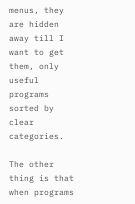menus, they are hidden away till I want to get them, only useful programs sorted by clear categories.

The other thing is that when programs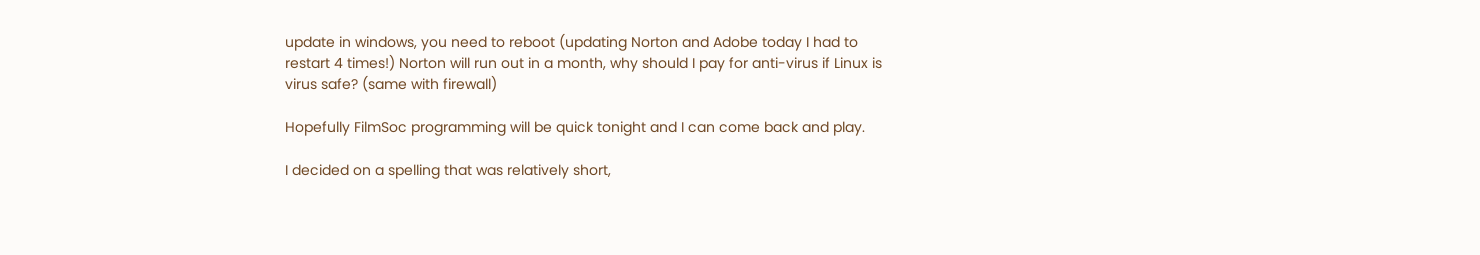update in windows, you need to reboot (updating Norton and Adobe today I had to restart 4 times!) Norton will run out in a month, why should I pay for anti-virus if Linux is virus safe? (same with firewall)

Hopefully FilmSoc programming will be quick tonight and I can come back and play.

I decided on a spelling that was relatively short,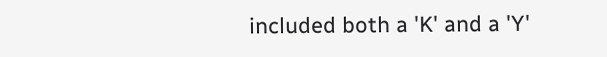included both a 'K' and a 'Y'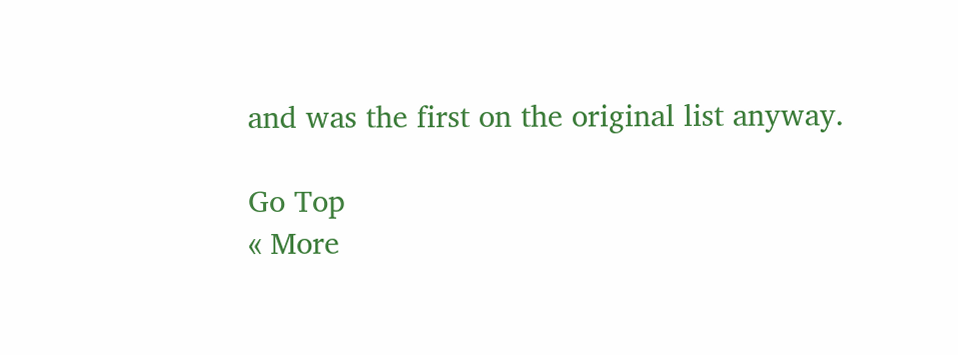and was the first on the original list anyway.

Go Top
« More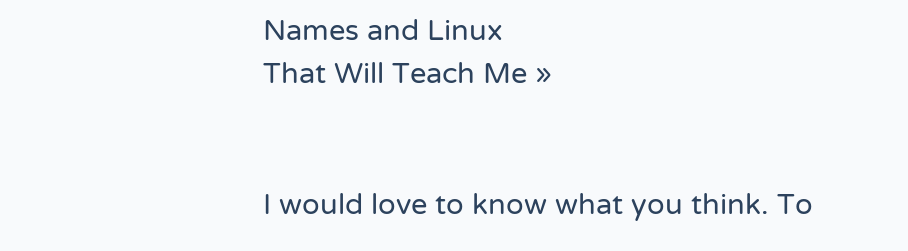Names and Linux
That Will Teach Me »


I would love to know what you think. To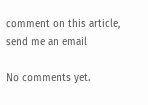comment on this article, send me an email

No comments yet.